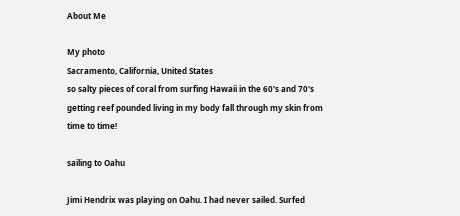About Me

My photo
Sacramento, California, United States
so salty pieces of coral from surfing Hawaii in the 60's and 70's getting reef pounded living in my body fall through my skin from time to time!

sailing to Oahu

Jimi Hendrix was playing on Oahu. I had never sailed. Surfed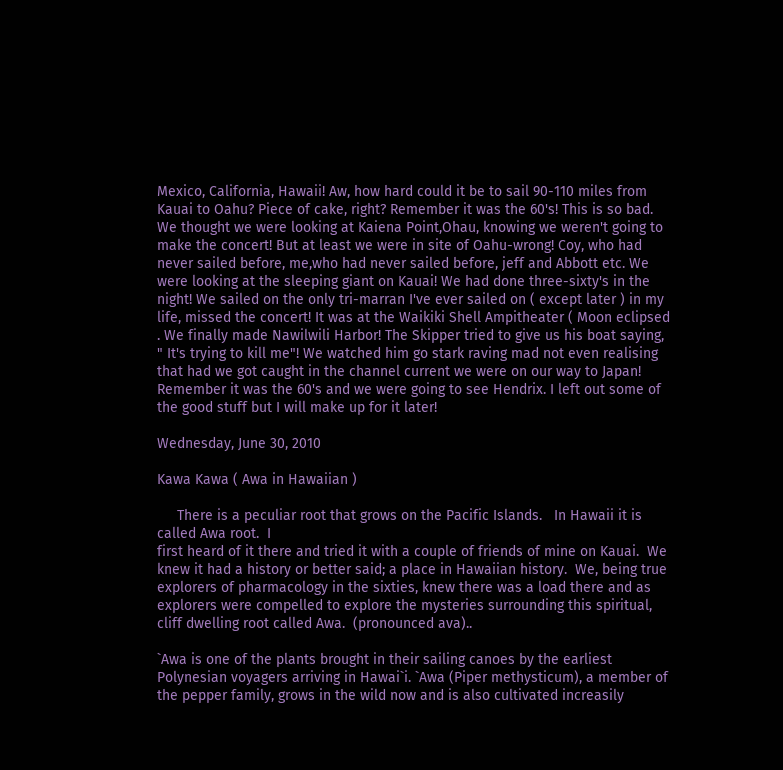Mexico, California, Hawaii! Aw, how hard could it be to sail 90-110 miles from Kauai to Oahu? Piece of cake, right? Remember it was the 60's! This is so bad. We thought we were looking at Kaiena Point,Ohau, knowing we weren't going to make the concert! But at least we were in site of Oahu-wrong! Coy, who had never sailed before, me,who had never sailed before, jeff and Abbott etc. We were looking at the sleeping giant on Kauai! We had done three-sixty's in the night! We sailed on the only tri-marran I've ever sailed on ( except later ) in my life, missed the concert! It was at the Waikiki Shell Ampitheater ( Moon eclipsed . We finally made Nawilwili Harbor! The Skipper tried to give us his boat saying, " It's trying to kill me"! We watched him go stark raving mad not even realising that had we got caught in the channel current we were on our way to Japan! Remember it was the 60's and we were going to see Hendrix. I left out some of the good stuff but I will make up for it later!

Wednesday, June 30, 2010

Kawa Kawa ( Awa in Hawaiian )

     There is a peculiar root that grows on the Pacific Islands.   In Hawaii it is called Awa root.  I
first heard of it there and tried it with a couple of friends of mine on Kauai.  We knew it had a history or better said; a place in Hawaiian history.  We, being true explorers of pharmacology in the sixties, knew there was a load there and as explorers were compelled to explore the mysteries surrounding this spiritual, cliff dwelling root called Awa.  (pronounced ava)..

`Awa is one of the plants brought in their sailing canoes by the earliest Polynesian voyagers arriving in Hawai`i. `Awa (Piper methysticum), a member of the pepper family, grows in the wild now and is also cultivated increasily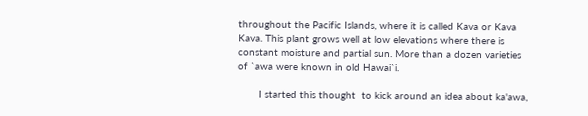throughout the Pacific Islands, where it is called Kava or Kava Kava. This plant grows well at low elevations where there is constant moisture and partial sun. More than a dozen varieties of `awa were known in old Hawai`i.

       I started this thought  to kick around an idea about ka'awa,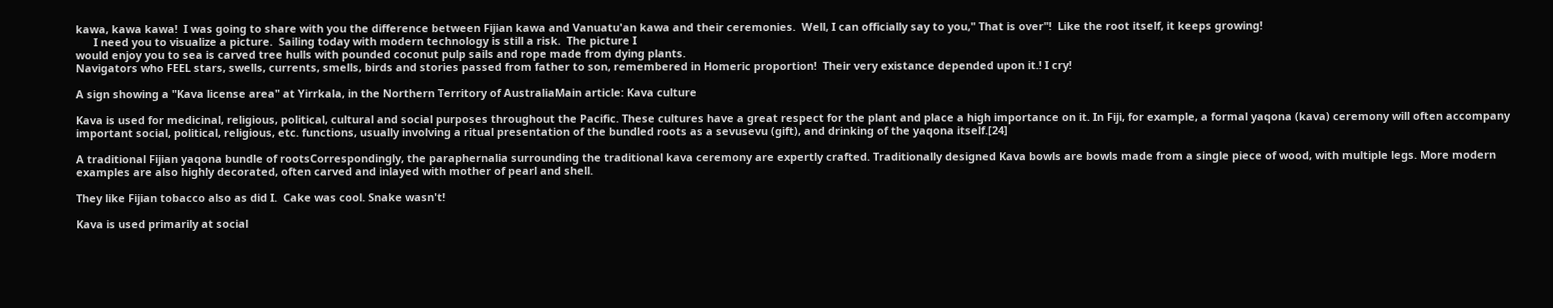kawa, kawa kawa!  I was going to share with you the difference between Fijian kawa and Vanuatu'an kawa and their ceremonies.  Well, I can officially say to you," That is over"!  Like the root itself, it keeps growing!
      I need you to visualize a picture.  Sailing today with modern technology is still a risk.  The picture I
would enjoy you to sea is carved tree hulls with pounded coconut pulp sails and rope made from dying plants.
Navigators who FEEL stars, swells, currents, smells, birds and stories passed from father to son, remembered in Homeric proportion!  Their very existance depended upon it.! I cry!

A sign showing a "Kava license area" at Yirrkala, in the Northern Territory of AustraliaMain article: Kava culture

Kava is used for medicinal, religious, political, cultural and social purposes throughout the Pacific. These cultures have a great respect for the plant and place a high importance on it. In Fiji, for example, a formal yaqona (kava) ceremony will often accompany important social, political, religious, etc. functions, usually involving a ritual presentation of the bundled roots as a sevusevu (gift), and drinking of the yaqona itself.[24]

A traditional Fijian yaqona bundle of rootsCorrespondingly, the paraphernalia surrounding the traditional kava ceremony are expertly crafted. Traditionally designed Kava bowls are bowls made from a single piece of wood, with multiple legs. More modern examples are also highly decorated, often carved and inlayed with mother of pearl and shell.

They like Fijian tobacco also as did I.  Cake was cool. Snake wasn't!

Kava is used primarily at social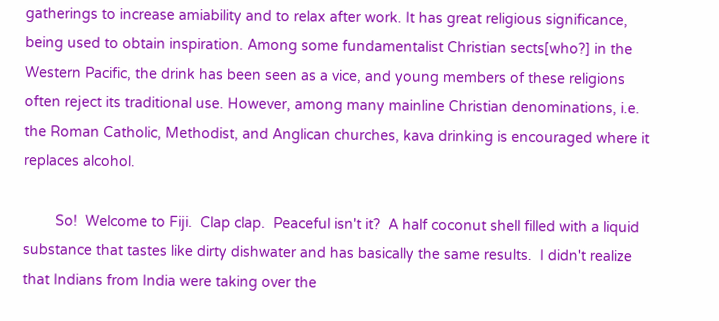gatherings to increase amiability and to relax after work. It has great religious significance, being used to obtain inspiration. Among some fundamentalist Christian sects[who?] in the Western Pacific, the drink has been seen as a vice, and young members of these religions often reject its traditional use. However, among many mainline Christian denominations, i.e. the Roman Catholic, Methodist, and Anglican churches, kava drinking is encouraged where it replaces alcohol.

        So!  Welcome to Fiji.  Clap clap.  Peaceful isn't it?  A half coconut shell filled with a liquid substance that tastes like dirty dishwater and has basically the same results.  I didn't realize that Indians from India were taking over the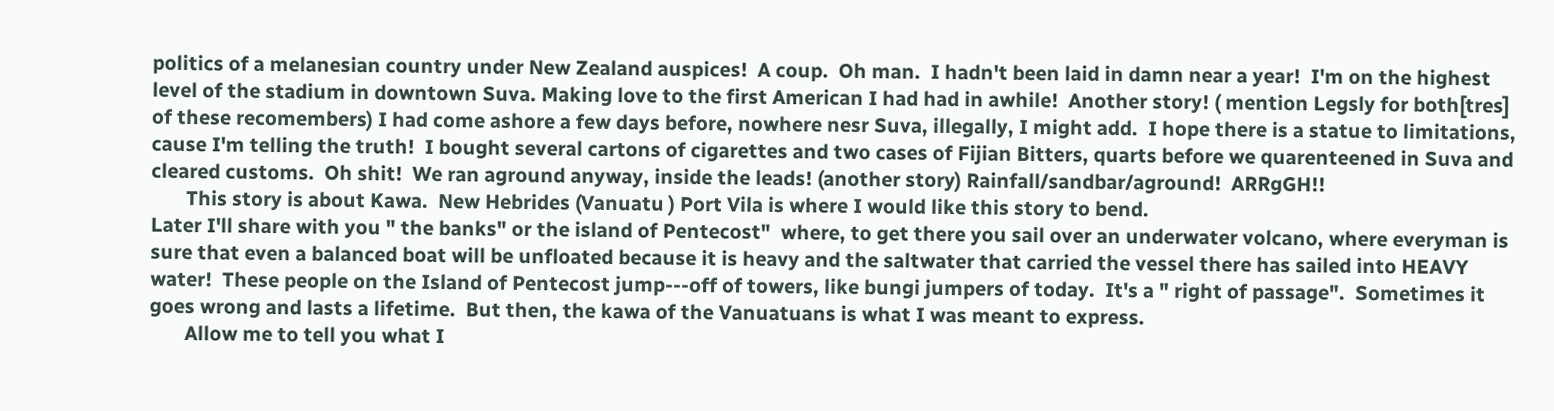politics of a melanesian country under New Zealand auspices!  A coup.  Oh man.  I hadn't been laid in damn near a year!  I'm on the highest level of the stadium in downtown Suva. Making love to the first American I had had in awhile!  Another story! ( mention Legsly for both[tres] of these recomembers) I had come ashore a few days before, nowhere nesr Suva, illegally, I might add.  I hope there is a statue to limitations, cause I'm telling the truth!  I bought several cartons of cigarettes and two cases of Fijian Bitters, quarts before we quarenteened in Suva and cleared customs.  Oh shit!  We ran aground anyway, inside the leads! (another story) Rainfall/sandbar/aground!  ARRgGH!!
       This story is about Kawa.  New Hebrides (Vanuatu ) Port Vila is where I would like this story to bend.
Later I'll share with you " the banks" or the island of Pentecost"  where, to get there you sail over an underwater volcano, where everyman is sure that even a balanced boat will be unfloated because it is heavy and the saltwater that carried the vessel there has sailed into HEAVY water!  These people on the Island of Pentecost jump---off of towers, like bungi jumpers of today.  It's a " right of passage".  Sometimes it goes wrong and lasts a lifetime.  But then, the kawa of the Vanuatuans is what I was meant to express.
       Allow me to tell you what I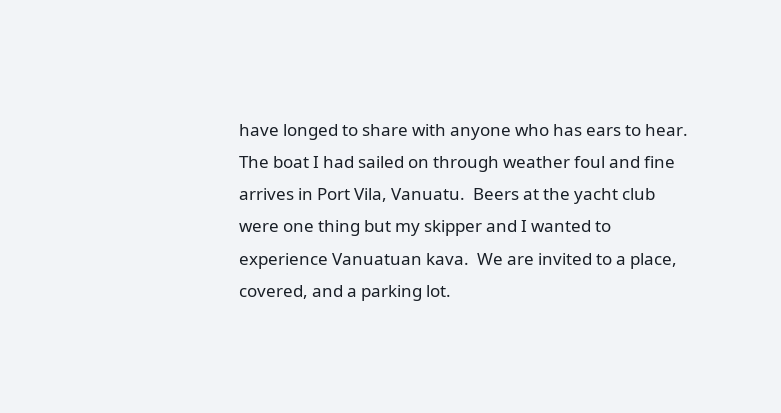have longed to share with anyone who has ears to hear.  The boat I had sailed on through weather foul and fine arrives in Port Vila, Vanuatu.  Beers at the yacht club were one thing but my skipper and I wanted to experience Vanuatuan kava.  We are invited to a place, covered, and a parking lot.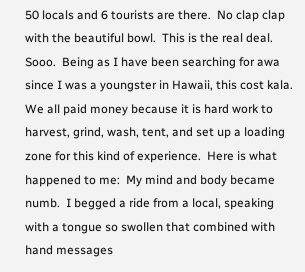50 locals and 6 tourists are there.  No clap clap with the beautiful bowl.  This is the real deal.  Sooo.  Being as I have been searching for awa since I was a youngster in Hawaii, this cost kala.  We all paid money because it is hard work to harvest, grind, wash, tent, and set up a loading zone for this kind of experience.  Here is what happened to me:  My mind and body became numb.  I begged a ride from a local, speaking with a tongue so swollen that combined with hand messages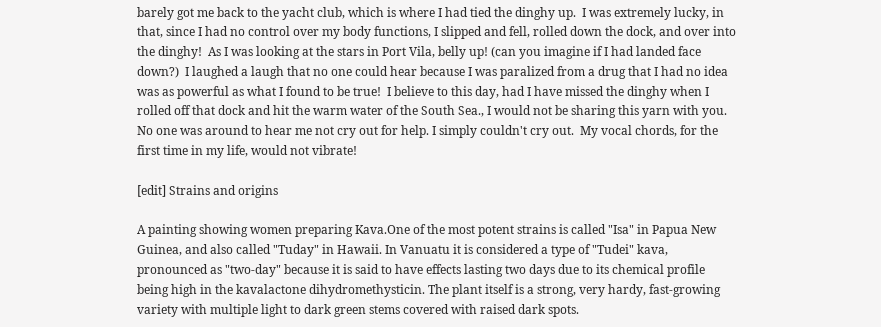barely got me back to the yacht club, which is where I had tied the dinghy up.  I was extremely lucky, in that, since I had no control over my body functions, I slipped and fell, rolled down the dock, and over into the dinghy!  As I was looking at the stars in Port Vila, belly up! (can you imagine if I had landed face down?)  I laughed a laugh that no one could hear because I was paralized from a drug that I had no idea was as powerful as what I found to be true!  I believe to this day, had I have missed the dinghy when I rolled off that dock and hit the warm water of the South Sea., I would not be sharing this yarn with you. No one was around to hear me not cry out for help. I simply couldn't cry out.  My vocal chords, for the first time in my life, would not vibrate!

[edit] Strains and origins

A painting showing women preparing Kava.One of the most potent strains is called "Isa" in Papua New Guinea, and also called "Tuday" in Hawaii. In Vanuatu it is considered a type of "Tudei" kava, pronounced as "two-day" because it is said to have effects lasting two days due to its chemical profile being high in the kavalactone dihydromethysticin. The plant itself is a strong, very hardy, fast-growing variety with multiple light to dark green stems covered with raised dark spots.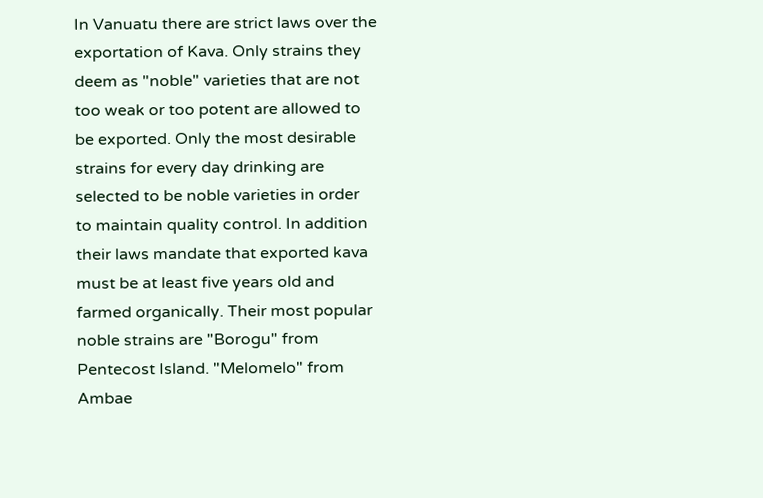In Vanuatu there are strict laws over the exportation of Kava. Only strains they deem as "noble" varieties that are not too weak or too potent are allowed to be exported. Only the most desirable strains for every day drinking are selected to be noble varieties in order to maintain quality control. In addition their laws mandate that exported kava must be at least five years old and farmed organically. Their most popular noble strains are "Borogu" from Pentecost Island. "Melomelo" from Ambae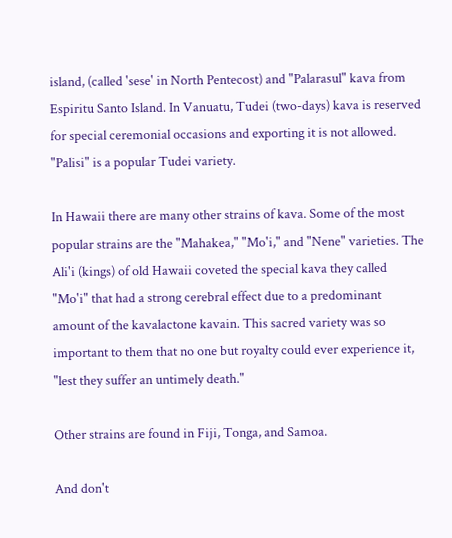island, (called 'sese' in North Pentecost) and "Palarasul" kava from Espiritu Santo Island. In Vanuatu, Tudei (two-days) kava is reserved for special ceremonial occasions and exporting it is not allowed. "Palisi" is a popular Tudei variety.

In Hawaii there are many other strains of kava. Some of the most popular strains are the "Mahakea," "Mo'i," and "Nene" varieties. The Ali'i (kings) of old Hawaii coveted the special kava they called "Mo'i" that had a strong cerebral effect due to a predominant amount of the kavalactone kavain. This sacred variety was so important to them that no one but royalty could ever experience it, "lest they suffer an untimely death."

Other strains are found in Fiji, Tonga, and Samoa.

And don't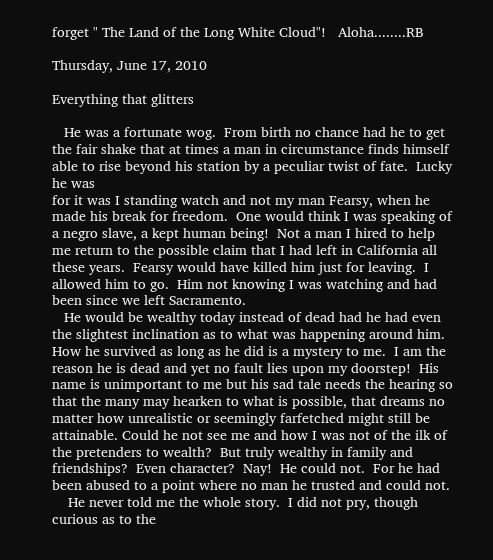forget " The Land of the Long White Cloud"!   Aloha........RB

Thursday, June 17, 2010

Everything that glitters

   He was a fortunate wog.  From birth no chance had he to get the fair shake that at times a man in circumstance finds himself able to rise beyond his station by a peculiar twist of fate.  Lucky he was
for it was I standing watch and not my man Fearsy, when he made his break for freedom.  One would think I was speaking of a negro slave, a kept human being!  Not a man I hired to help me return to the possible claim that I had left in California all these years.  Fearsy would have killed him just for leaving.  I allowed him to go.  Him not knowing I was watching and had been since we left Sacramento.
   He would be wealthy today instead of dead had he had even the slightest inclination as to what was happening around him.  How he survived as long as he did is a mystery to me.  I am the reason he is dead and yet no fault lies upon my doorstep!  His name is unimportant to me but his sad tale needs the hearing so that the many may hearken to what is possible, that dreams no matter how unrealistic or seemingly farfetched might still be attainable. Could he not see me and how I was not of the ilk of the pretenders to wealth?  But truly wealthy in family and friendships?  Even character?  Nay!  He could not.  For he had been abused to a point where no man he trusted and could not.
    He never told me the whole story.  I did not pry, though curious as to the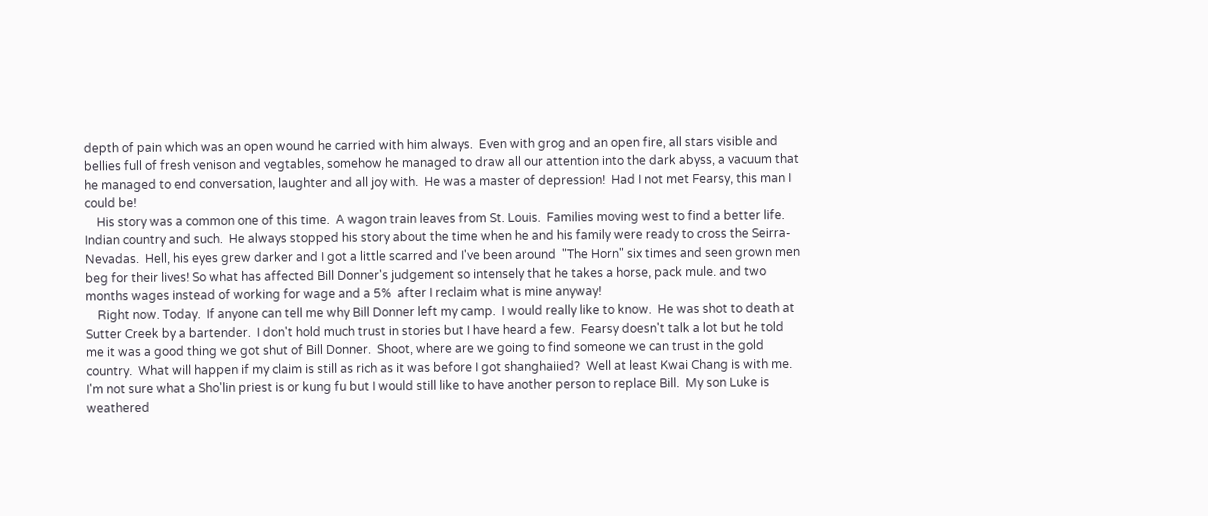depth of pain which was an open wound he carried with him always.  Even with grog and an open fire, all stars visible and bellies full of fresh venison and vegtables, somehow he managed to draw all our attention into the dark abyss, a vacuum that he managed to end conversation, laughter and all joy with.  He was a master of depression!  Had I not met Fearsy, this man I could be!
    His story was a common one of this time.  A wagon train leaves from St. Louis.  Families moving west to find a better life.  Indian country and such.  He always stopped his story about the time when he and his family were ready to cross the Seirra-Nevadas.  Hell, his eyes grew darker and I got a little scarred and I've been around  "The Horn" six times and seen grown men beg for their lives! So what has affected Bill Donner's judgement so intensely that he takes a horse, pack mule. and two months wages instead of working for wage and a 5%  after I reclaim what is mine anyway!
    Right now. Today.  If anyone can tell me why Bill Donner left my camp.  I would really like to know.  He was shot to death at Sutter Creek by a bartender.  I don't hold much trust in stories but I have heard a few.  Fearsy doesn't talk a lot but he told me it was a good thing we got shut of Bill Donner.  Shoot, where are we going to find someone we can trust in the gold country.  What will happen if my claim is still as rich as it was before I got shanghaiied?  Well at least Kwai Chang is with me.  I'm not sure what a Sho'lin priest is or kung fu but I would still like to have another person to replace Bill.  My son Luke is weathered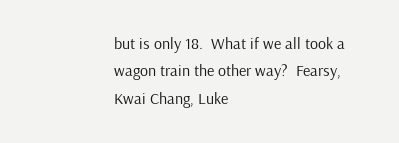but is only 18.  What if we all took a wagon train the other way?  Fearsy, Kwai Chang, Luke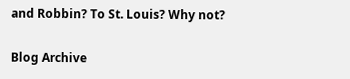and Robbin? To St. Louis? Why not?

Blog Archive